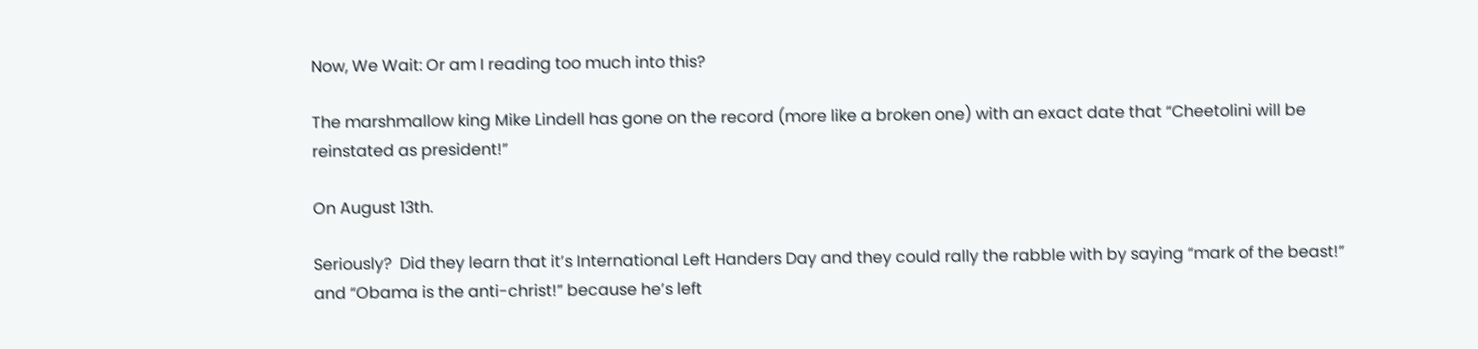Now, We Wait: Or am I reading too much into this?

The marshmallow king Mike Lindell has gone on the record (more like a broken one) with an exact date that “Cheetolini will be reinstated as president!”

On August 13th.

Seriously?  Did they learn that it’s International Left Handers Day and they could rally the rabble with by saying “mark of the beast!” and “Obama is the anti-christ!” because he’s left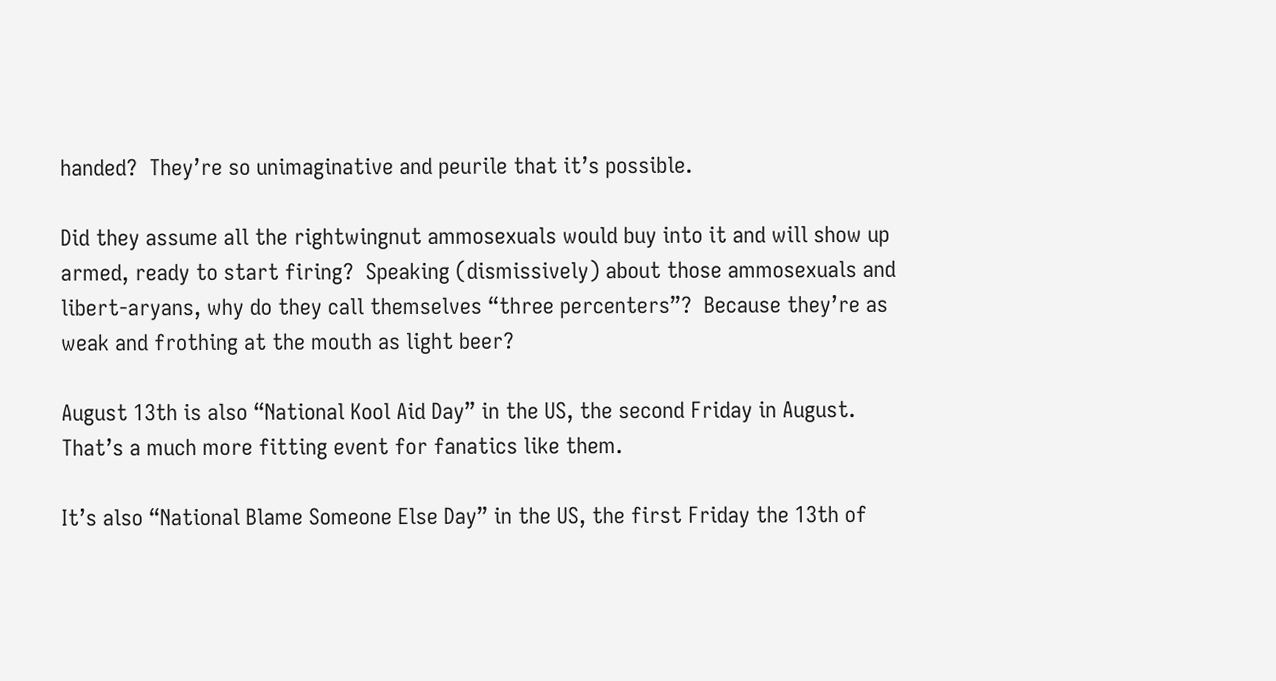handed?  They’re so unimaginative and peurile that it’s possible.

Did they assume all the rightwingnut ammosexuals would buy into it and will show up armed, ready to start firing?  Speaking (dismissively) about those ammosexuals and libert-aryans, why do they call themselves “three percenters”?  Because they’re as weak and frothing at the mouth as light beer?

August 13th is also “National Kool Aid Day” in the US, the second Friday in August.  That’s a much more fitting event for fanatics like them.

It’s also “National Blame Someone Else Day” in the US, the first Friday the 13th of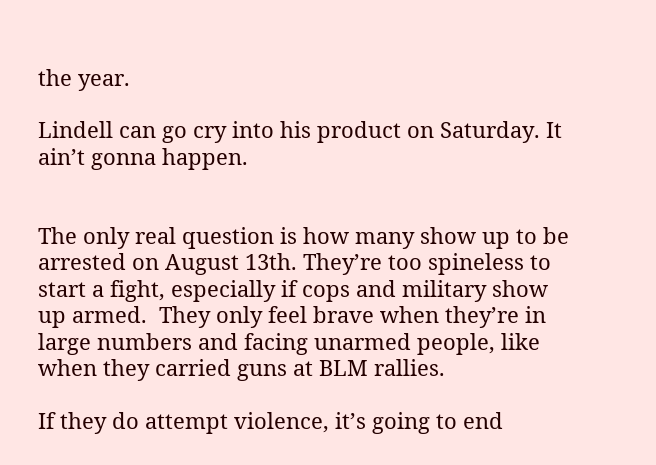the year.

Lindell can go cry into his product on Saturday. It ain’t gonna happen.


The only real question is how many show up to be arrested on August 13th. They’re too spineless to start a fight, especially if cops and military show up armed.  They only feel brave when they’re in large numbers and facing unarmed people, like when they carried guns at BLM rallies.

If they do attempt violence, it’s going to end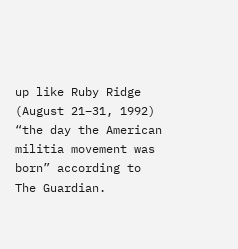up like Ruby Ridge (August 21–31, 1992) “the day the American militia movement was born” according to The Guardian.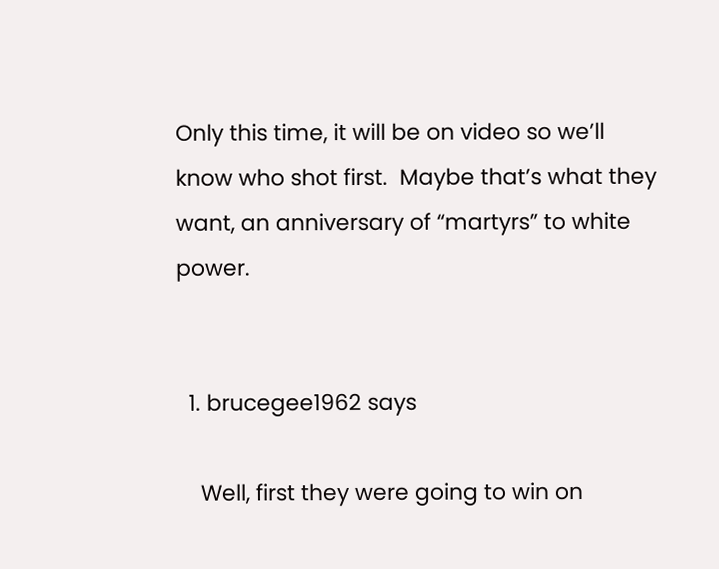Only this time, it will be on video so we’ll know who shot first.  Maybe that’s what they want, an anniversary of “martyrs” to white power.


  1. brucegee1962 says

    Well, first they were going to win on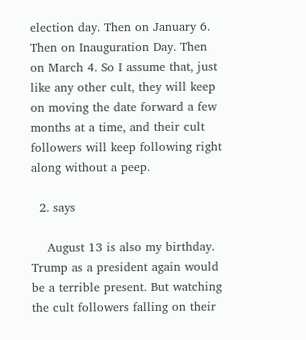election day. Then on January 6. Then on Inauguration Day. Then on March 4. So I assume that, just like any other cult, they will keep on moving the date forward a few months at a time, and their cult followers will keep following right along without a peep.

  2. says

    August 13 is also my birthday. Trump as a president again would be a terrible present. But watching the cult followers falling on their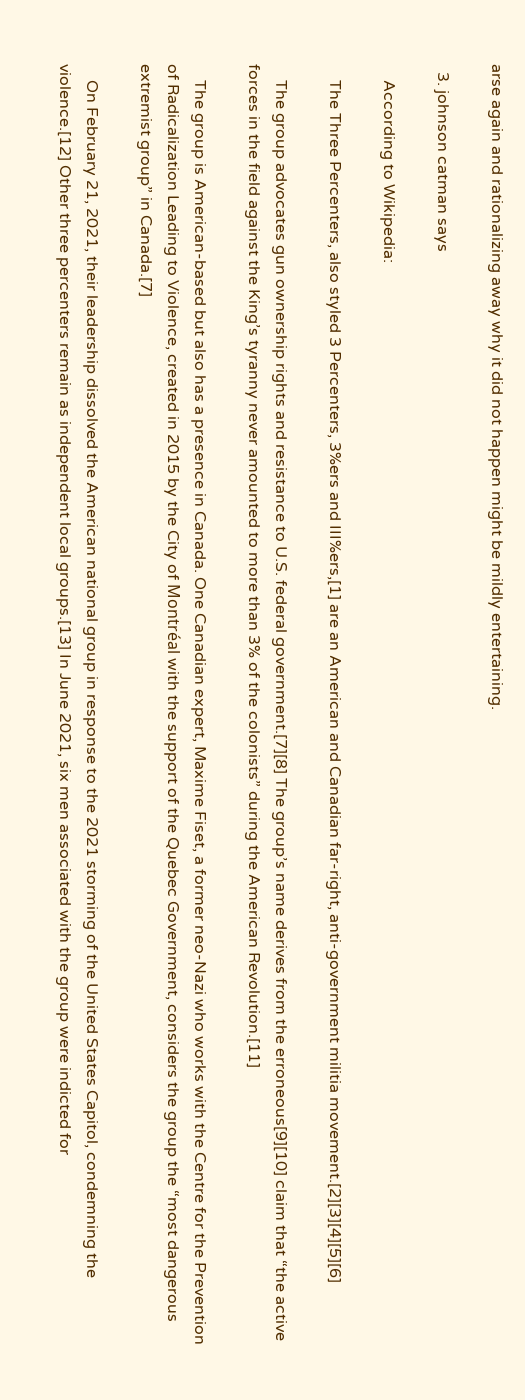arse again and rationalizing away why it did not happen might be mildly entertaining.

  3. johnson catman says

    According to Wikipedia:

    The Three Percenters, also styled 3 Percenters, 3%ers and III%ers,[1] are an American and Canadian far-right, anti-government militia movement.[2][3][4][5][6]

    The group advocates gun ownership rights and resistance to U.S. federal government.[7][8] The group’s name derives from the erroneous[9][10] claim that “the active forces in the field against the King’s tyranny never amounted to more than 3% of the colonists” during the American Revolution.[11]

    The group is American-based but also has a presence in Canada. One Canadian expert, Maxime Fiset, a former neo-Nazi who works with the Centre for the Prevention of Radicalization Leading to Violence, created in 2015 by the City of Montréal with the support of the Quebec Government, considers the group the “most dangerous extremist group” in Canada.[7]

    On February 21, 2021, their leadership dissolved the American national group in response to the 2021 storming of the United States Capitol, condemning the violence.[12] Other three percenters remain as independent local groups.[13] In June 2021, six men associated with the group were indicted for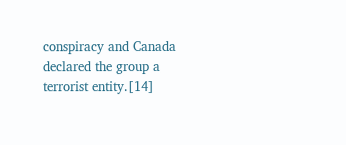conspiracy and Canada declared the group a terrorist entity.[14]